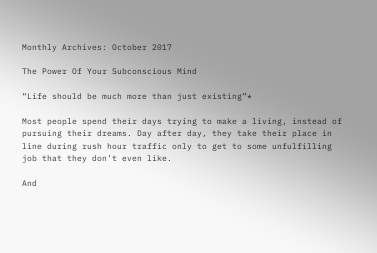Monthly Archives: October 2017

The Power Of Your Subconscious Mind

“Life should be much more than just existing”*

Most people spend their days trying to make a living, instead of pursuing their dreams. Day after day, they take their place in line during rush hour traffic only to get to some unfulfilling job that they don’t even like.

And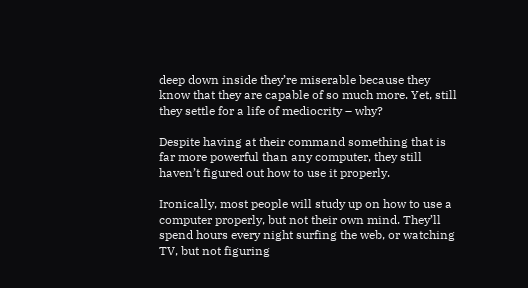deep down inside they’re miserable because they know that they are capable of so much more. Yet, still they settle for a life of mediocrity – why?

Despite having at their command something that is far more powerful than any computer, they still haven’t figured out how to use it properly.

Ironically, most people will study up on how to use a computer properly, but not their own mind. They’ll spend hours every night surfing the web, or watching TV, but not figuring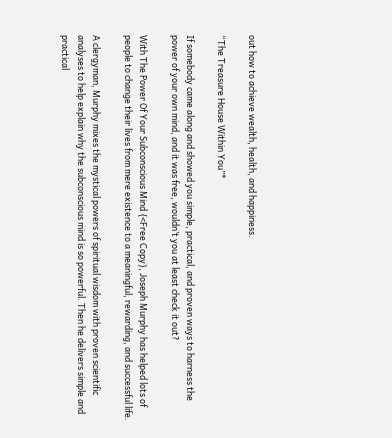out how to achieve wealth, health, and happiness.

“The Treasure House Within You”*

If somebody came along and showed you simple, practical, and proven ways to harness the power of your own mind, and it was free, wouldn’t you at least check it out?

With The Power Of Your Subconscious Mind {<Free Copy}, Joseph Murphy has helped lots of people to change their lives from mere existence to a meaningful, rewarding, and successful life.

A clergyman, Murphy mixes the mystical powers of spiritual wisdom with proven scientific analyses to help explain why the subconscious mind is so powerful. Then he delivers simple and practical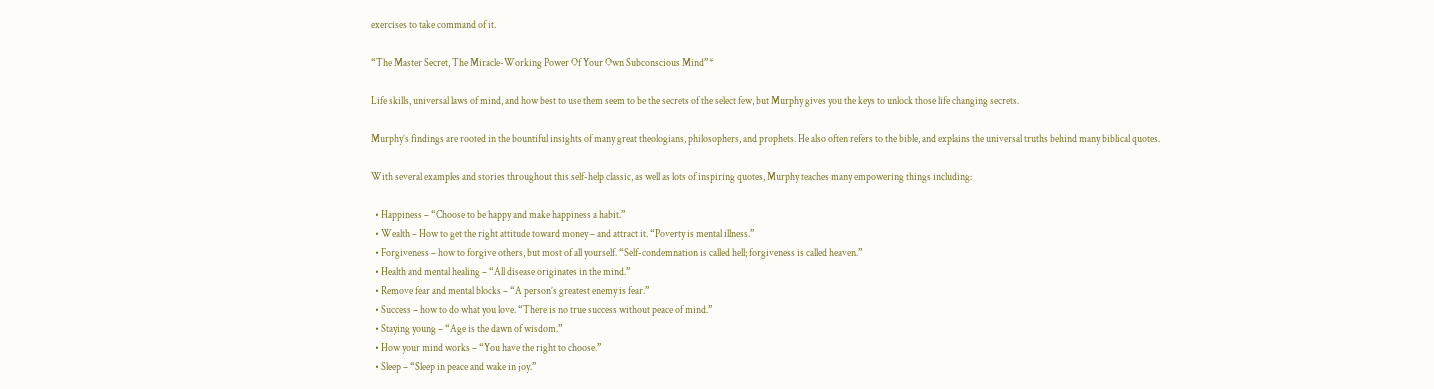exercises to take command of it.

“The Master Secret, The Miracle-Working Power Of Your Own Subconscious Mind”*

Life skills, universal laws of mind, and how best to use them seem to be the secrets of the select few, but Murphy gives you the keys to unlock those life changing secrets.

Murphy’s findings are rooted in the bountiful insights of many great theologians, philosophers, and prophets. He also often refers to the bible, and explains the universal truths behind many biblical quotes.

With several examples and stories throughout this self-help classic, as well as lots of inspiring quotes, Murphy teaches many empowering things including:

  • Happiness – “Choose to be happy and make happiness a habit.”
  • Wealth – How to get the right attitude toward money – and attract it. “Poverty is mental illness.”
  • Forgiveness – how to forgive others, but most of all yourself. “Self-condemnation is called hell; forgiveness is called heaven.”
  • Health and mental healing – “All disease originates in the mind.”
  • Remove fear and mental blocks – “A person’s greatest enemy is fear.”
  • Success – how to do what you love. “There is no true success without peace of mind.”
  • Staying young – “Age is the dawn of wisdom.”
  • How your mind works – “You have the right to choose.”
  • Sleep – “Sleep in peace and wake in joy.”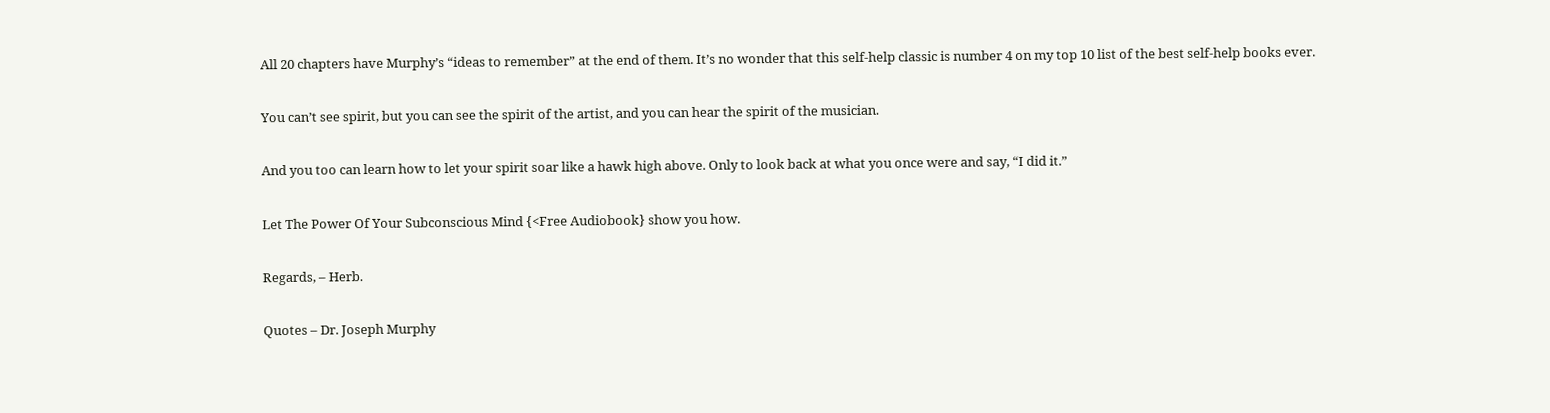All 20 chapters have Murphy’s “ideas to remember” at the end of them. It’s no wonder that this self-help classic is number 4 on my top 10 list of the best self-help books ever.

You can’t see spirit, but you can see the spirit of the artist, and you can hear the spirit of the musician.

And you too can learn how to let your spirit soar like a hawk high above. Only to look back at what you once were and say, “I did it.”

Let The Power Of Your Subconscious Mind {<Free Audiobook} show you how.

Regards, – Herb.

Quotes – Dr. Joseph Murphy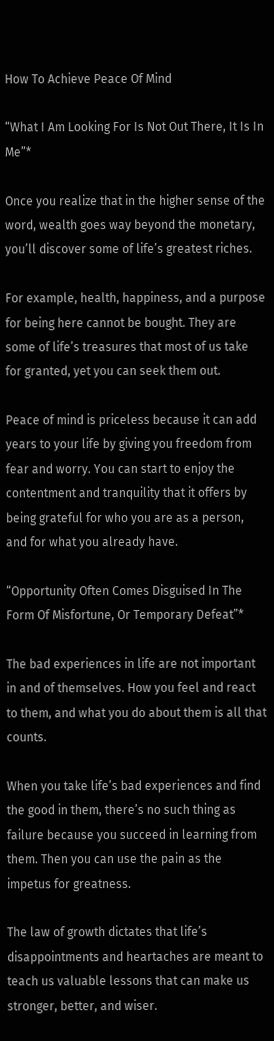How To Achieve Peace Of Mind

“What I Am Looking For Is Not Out There, It Is In Me”*

Once you realize that in the higher sense of the word, wealth goes way beyond the monetary, you’ll discover some of life’s greatest riches.

For example, health, happiness, and a purpose for being here cannot be bought. They are some of life’s treasures that most of us take for granted, yet you can seek them out.

Peace of mind is priceless because it can add years to your life by giving you freedom from fear and worry. You can start to enjoy the contentment and tranquility that it offers by being grateful for who you are as a person, and for what you already have.

“Opportunity Often Comes Disguised In The Form Of Misfortune, Or Temporary Defeat”*

The bad experiences in life are not important in and of themselves. How you feel and react to them, and what you do about them is all that counts.

When you take life’s bad experiences and find the good in them, there’s no such thing as failure because you succeed in learning from them. Then you can use the pain as the impetus for greatness.

The law of growth dictates that life’s disappointments and heartaches are meant to teach us valuable lessons that can make us stronger, better, and wiser.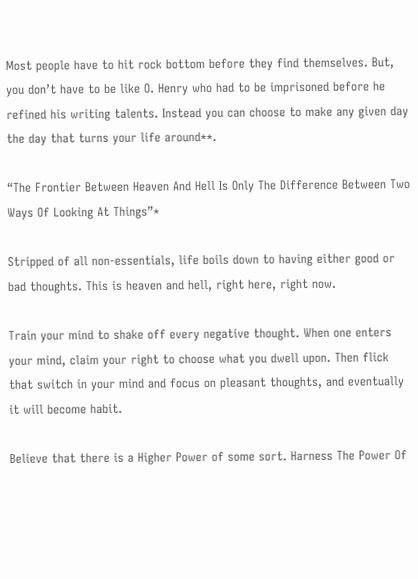Most people have to hit rock bottom before they find themselves. But, you don’t have to be like O. Henry who had to be imprisoned before he refined his writing talents. Instead you can choose to make any given day the day that turns your life around**.

“The Frontier Between Heaven And Hell Is Only The Difference Between Two Ways Of Looking At Things”*

Stripped of all non-essentials, life boils down to having either good or bad thoughts. This is heaven and hell, right here, right now.

Train your mind to shake off every negative thought. When one enters your mind, claim your right to choose what you dwell upon. Then flick that switch in your mind and focus on pleasant thoughts, and eventually it will become habit.

Believe that there is a Higher Power of some sort. Harness The Power Of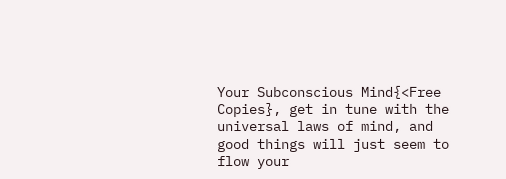Your Subconscious Mind{<Free Copies}, get in tune with the universal laws of mind, and good things will just seem to flow your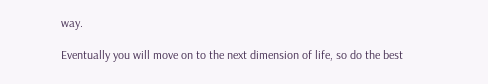way.

Eventually you will move on to the next dimension of life, so do the best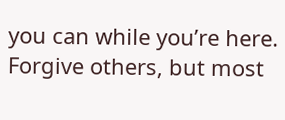you can while you’re here. Forgive others, but most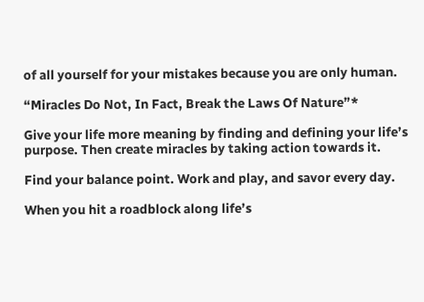of all yourself for your mistakes because you are only human.

“Miracles Do Not, In Fact, Break the Laws Of Nature”*

Give your life more meaning by finding and defining your life’s purpose. Then create miracles by taking action towards it.

Find your balance point. Work and play, and savor every day.

When you hit a roadblock along life’s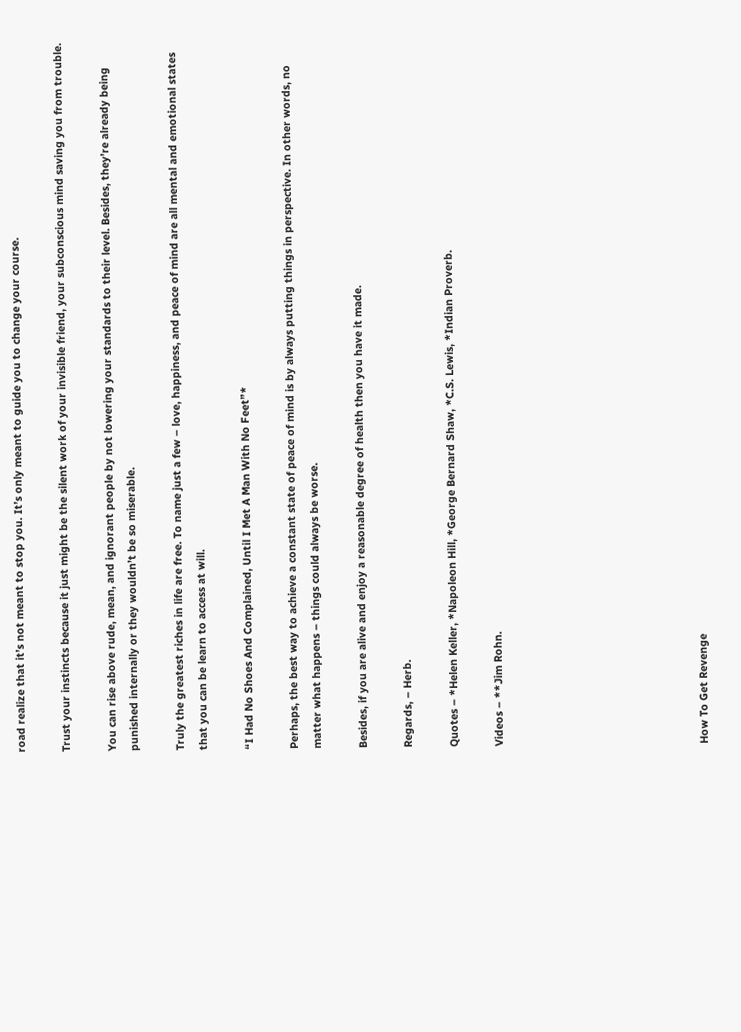road realize that it’s not meant to stop you. It’s only meant to guide you to change your course.

Trust your instincts because it just might be the silent work of your invisible friend, your subconscious mind saving you from trouble.

You can rise above rude, mean, and ignorant people by not lowering your standards to their level. Besides, they’re already being punished internally or they wouldn’t be so miserable.

Truly the greatest riches in life are free. To name just a few – love, happiness, and peace of mind are all mental and emotional states that you can be learn to access at will.

“I Had No Shoes And Complained, Until I Met A Man With No Feet”*

Perhaps, the best way to achieve a constant state of peace of mind is by always putting things in perspective. In other words, no matter what happens – things could always be worse.

Besides, if you are alive and enjoy a reasonable degree of health then you have it made.

Regards, – Herb.

Quotes – *Helen Keller, *Napoleon Hill, *George Bernard Shaw, *C.S. Lewis, *Indian Proverb.

Videos – **Jim Rohn.








How To Get Revenge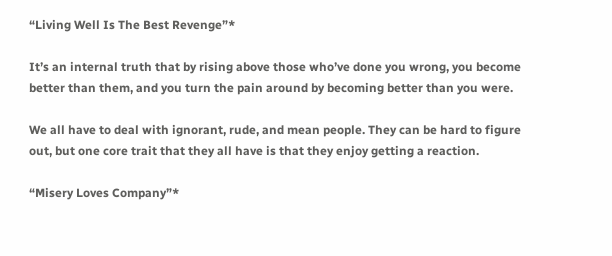“Living Well Is The Best Revenge”*

It’s an internal truth that by rising above those who’ve done you wrong, you become better than them, and you turn the pain around by becoming better than you were.

We all have to deal with ignorant, rude, and mean people. They can be hard to figure out, but one core trait that they all have is that they enjoy getting a reaction.

“Misery Loves Company”*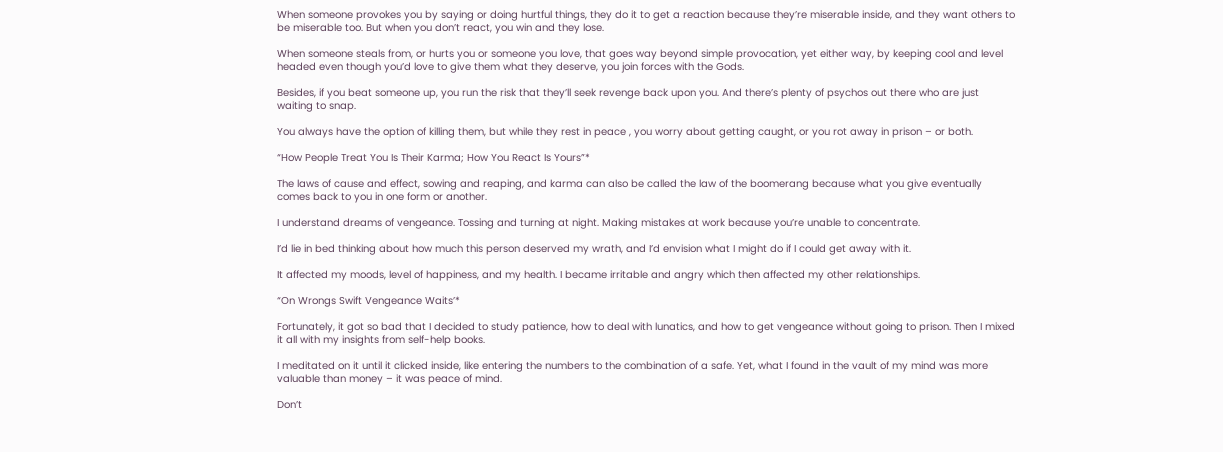When someone provokes you by saying or doing hurtful things, they do it to get a reaction because they’re miserable inside, and they want others to be miserable too. But when you don’t react, you win and they lose.

When someone steals from, or hurts you or someone you love, that goes way beyond simple provocation, yet either way, by keeping cool and level headed even though you’d love to give them what they deserve, you join forces with the Gods.

Besides, if you beat someone up, you run the risk that they’ll seek revenge back upon you. And there’s plenty of psychos out there who are just waiting to snap.

You always have the option of killing them, but while they rest in peace , you worry about getting caught, or you rot away in prison – or both.

“How People Treat You Is Their Karma; How You React Is Yours”*

The laws of cause and effect, sowing and reaping, and karma can also be called the law of the boomerang because what you give eventually comes back to you in one form or another.

I understand dreams of vengeance. Tossing and turning at night. Making mistakes at work because you’re unable to concentrate.

I’d lie in bed thinking about how much this person deserved my wrath, and I’d envision what I might do if I could get away with it.

It affected my moods, level of happiness, and my health. I became irritable and angry which then affected my other relationships.

“On Wrongs Swift Vengeance Waits’*

Fortunately, it got so bad that I decided to study patience, how to deal with lunatics, and how to get vengeance without going to prison. Then I mixed it all with my insights from self-help books.

I meditated on it until it clicked inside, like entering the numbers to the combination of a safe. Yet, what I found in the vault of my mind was more valuable than money – it was peace of mind.

Don’t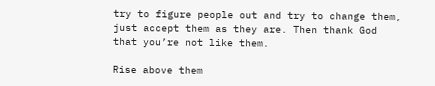try to figure people out and try to change them, just accept them as they are. Then thank God that you’re not like them.

Rise above them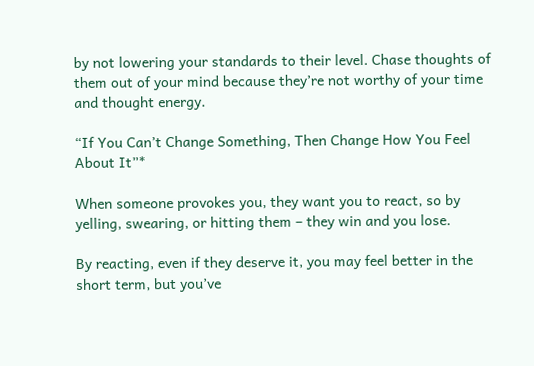by not lowering your standards to their level. Chase thoughts of them out of your mind because they’re not worthy of your time and thought energy.

“If You Can’t Change Something, Then Change How You Feel About It”*

When someone provokes you, they want you to react, so by yelling, swearing, or hitting them – they win and you lose.

By reacting, even if they deserve it, you may feel better in the short term, but you’ve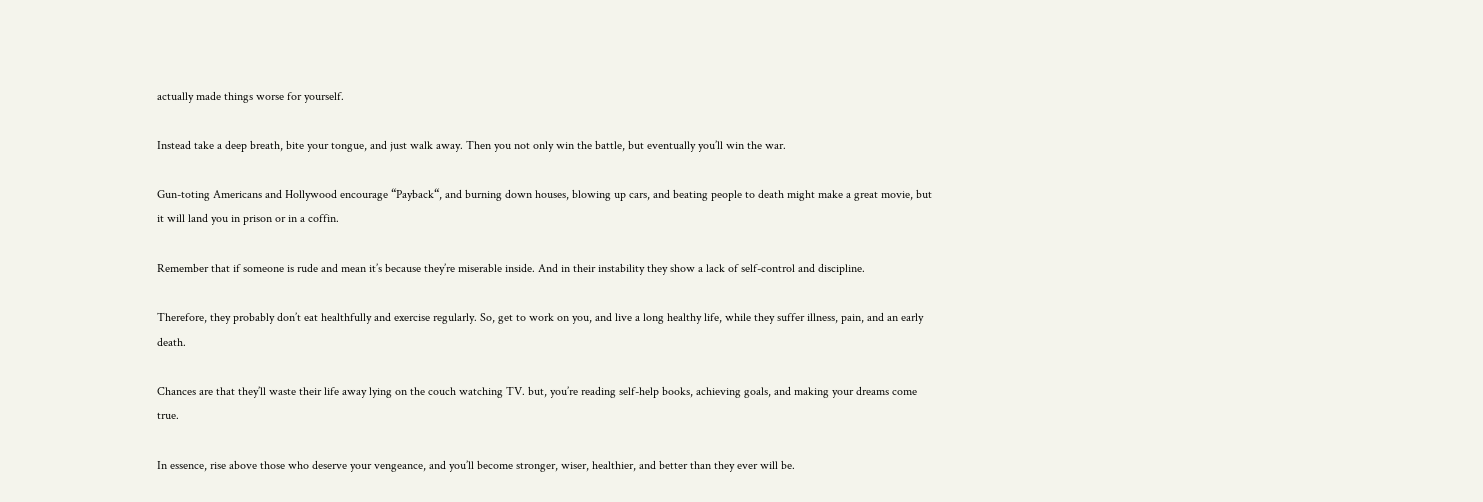actually made things worse for yourself.

Instead take a deep breath, bite your tongue, and just walk away. Then you not only win the battle, but eventually you’ll win the war.

Gun-toting Americans and Hollywood encourage “Payback“, and burning down houses, blowing up cars, and beating people to death might make a great movie, but it will land you in prison or in a coffin.

Remember that if someone is rude and mean it’s because they’re miserable inside. And in their instability they show a lack of self-control and discipline.

Therefore, they probably don’t eat healthfully and exercise regularly. So, get to work on you, and live a long healthy life, while they suffer illness, pain, and an early death.

Chances are that they’ll waste their life away lying on the couch watching TV. but, you’re reading self-help books, achieving goals, and making your dreams come true.

In essence, rise above those who deserve your vengeance, and you’ll become stronger, wiser, healthier, and better than they ever will be.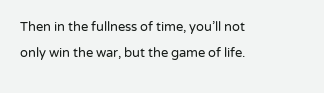Then in the fullness of time, you’ll not only win the war, but the game of life.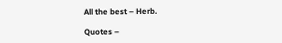All the best – Herb.

Quotes –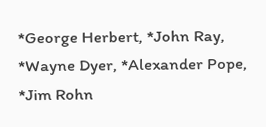*George Herbert, *John Ray, *Wayne Dyer, *Alexander Pope, *Jim Rohn